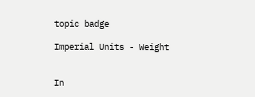topic badge

Imperial Units - Weight


In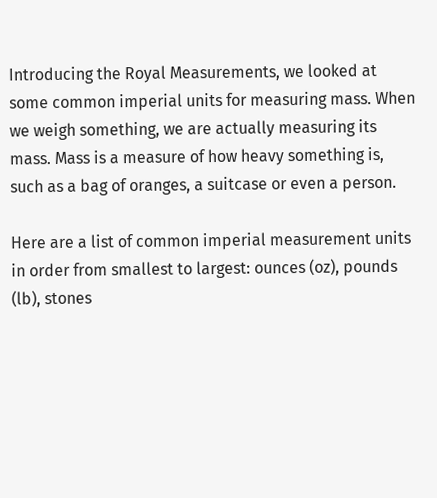Introducing the Royal Measurements, we looked at some common imperial units for measuring mass. When we weigh something, we are actually measuring its mass. Mass is a measure of how heavy something is, such as a bag of oranges, a suitcase or even a person.

Here are a list of common imperial measurement units in order from smallest to largest: ounces (oz), pounds (lb), stones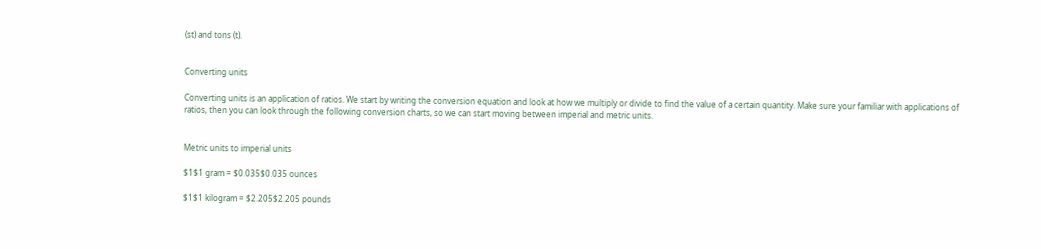(st) and tons (t).


Converting units

Converting units is an application of ratios. We start by writing the conversion equation and look at how we multiply or divide to find the value of a certain quantity. Make sure your familiar with applications of ratios, then you can look through the following conversion charts, so we can start moving between imperial and metric units.


Metric units to imperial units

$1$1 gram = $0.035$0.035 ounces

$1$1 kilogram = $2.205$2.205 pounds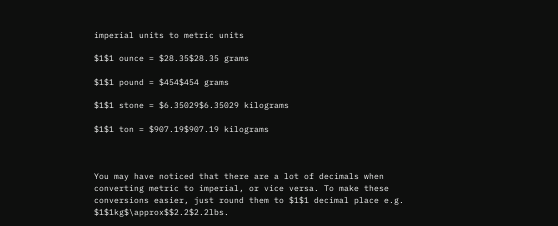imperial units to metric units

$1$1 ounce = $28.35$28.35 grams

$1$1 pound = $454$454 grams

$1$1 stone = $6.35029$6.35029 kilograms

$1$1 ton = $907.19$907.19 kilograms



You may have noticed that there are a lot of decimals when converting metric to imperial, or vice versa. To make these conversions easier, just round them to $1$1 decimal place e.g. $1$1kg$\approx$$2.2$2.2lbs.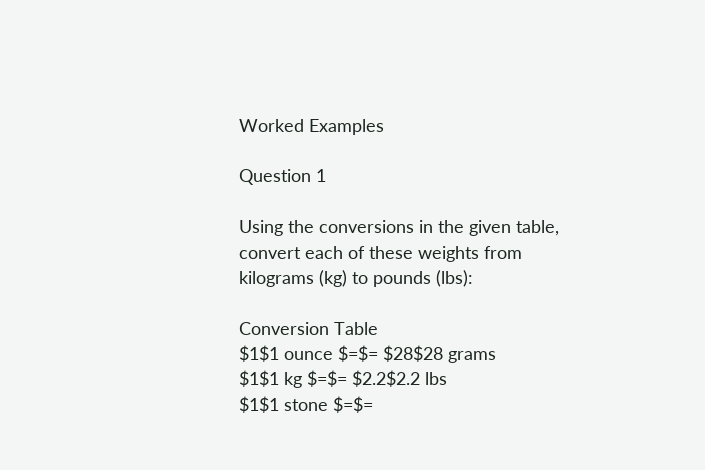Worked Examples

Question 1

Using the conversions in the given table, convert each of these weights from kilograms (kg) to pounds (lbs):

Conversion Table
$1$1 ounce $=$= $28$28 grams
$1$1 kg $=$= $2.2$2.2 lbs
$1$1 stone $=$=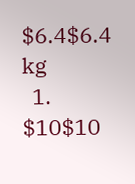$6.4$6.4 kg
  1. $10$10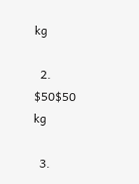kg

  2. $50$50 kg

  3.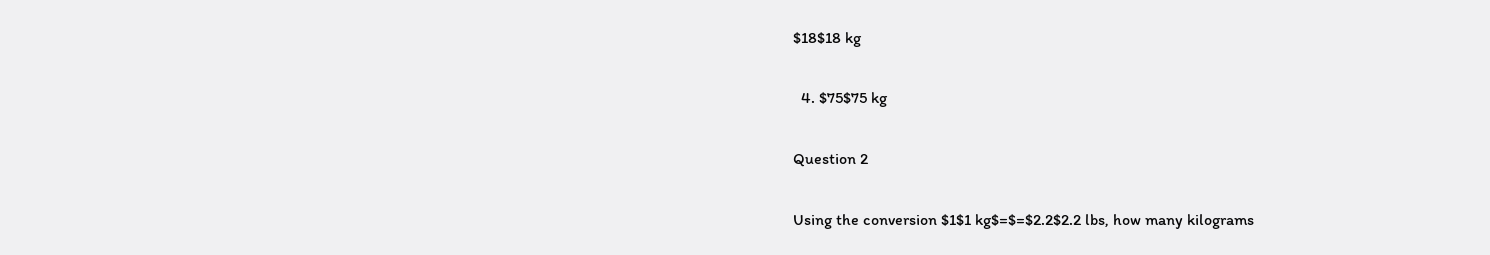$18$18 kg

  4. $75$75 kg

Question 2

Using the conversion $1$1 kg$=$=$2.2$2.2 lbs, how many kilograms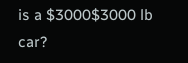is a $3000$3000 lb car?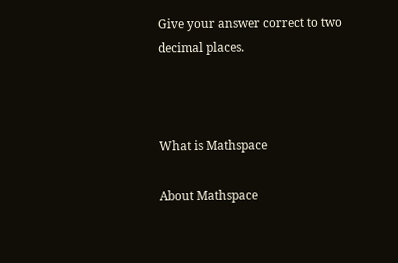Give your answer correct to two decimal places.



What is Mathspace

About Mathspace